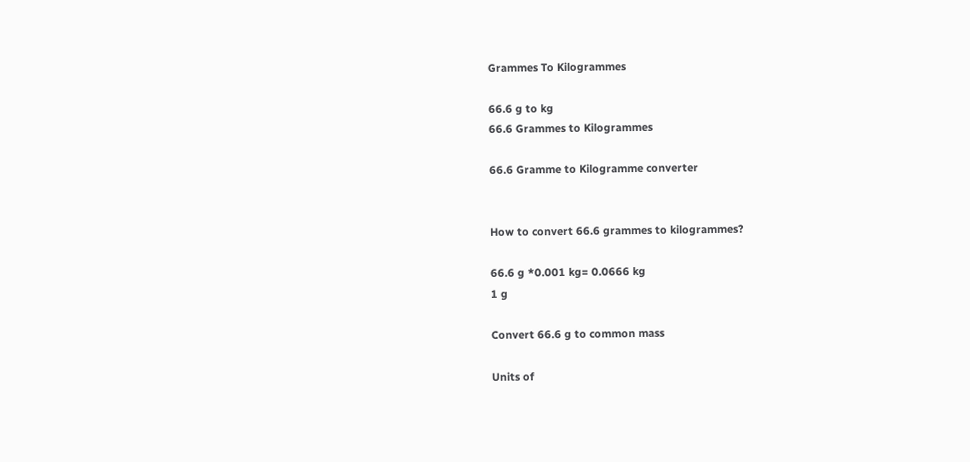Grammes To Kilogrammes

66.6 g to kg
66.6 Grammes to Kilogrammes

66.6 Gramme to Kilogramme converter


How to convert 66.6 grammes to kilogrammes?

66.6 g *0.001 kg= 0.0666 kg
1 g

Convert 66.6 g to common mass

Units of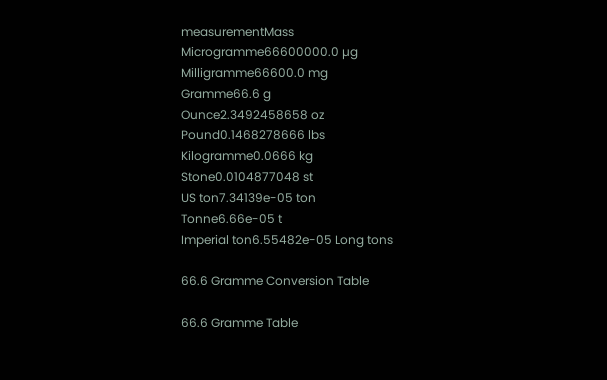measurementMass
Microgramme66600000.0 µg
Milligramme66600.0 mg
Gramme66.6 g
Ounce2.3492458658 oz
Pound0.1468278666 lbs
Kilogramme0.0666 kg
Stone0.0104877048 st
US ton7.34139e-05 ton
Tonne6.66e-05 t
Imperial ton6.55482e-05 Long tons

66.6 Gramme Conversion Table

66.6 Gramme Table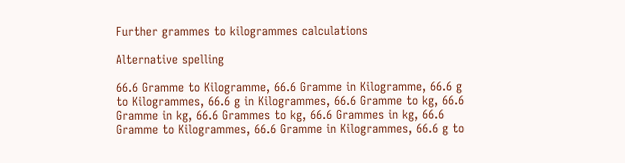Further grammes to kilogrammes calculations

Alternative spelling

66.6 Gramme to Kilogramme, 66.6 Gramme in Kilogramme, 66.6 g to Kilogrammes, 66.6 g in Kilogrammes, 66.6 Gramme to kg, 66.6 Gramme in kg, 66.6 Grammes to kg, 66.6 Grammes in kg, 66.6 Gramme to Kilogrammes, 66.6 Gramme in Kilogrammes, 66.6 g to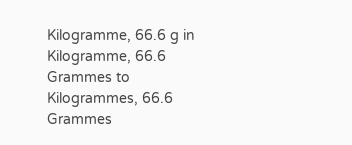Kilogramme, 66.6 g in Kilogramme, 66.6 Grammes to Kilogrammes, 66.6 Grammes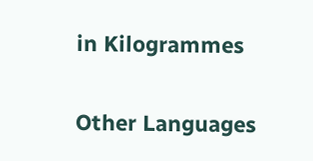in Kilogrammes

Other Languages